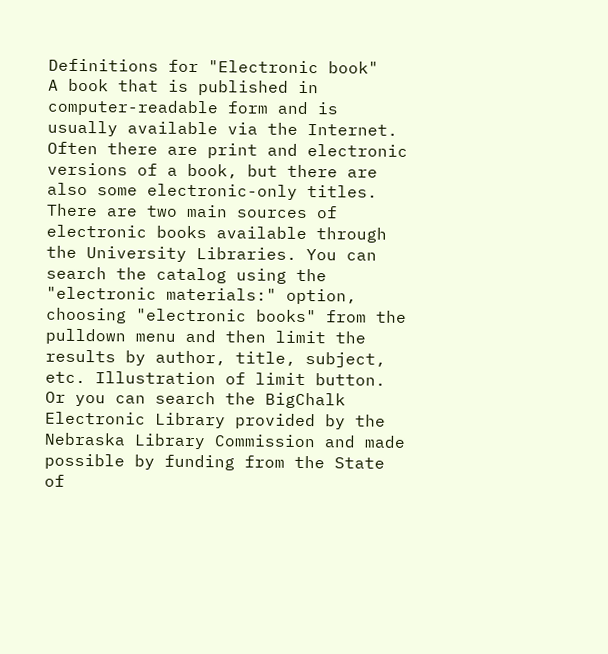Definitions for "Electronic book"
A book that is published in computer-readable form and is usually available via the Internet. Often there are print and electronic versions of a book, but there are also some electronic-only titles. There are two main sources of electronic books available through the University Libraries. You can search the catalog using the "electronic materials:" option, choosing "electronic books" from the pulldown menu and then limit the results by author, title, subject, etc. Illustration of limit button. Or you can search the BigChalk Electronic Library provided by the Nebraska Library Commission and made possible by funding from the State of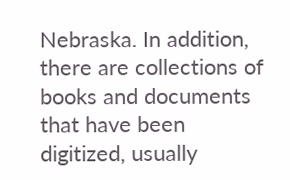Nebraska. In addition, there are collections of books and documents that have been digitized, usually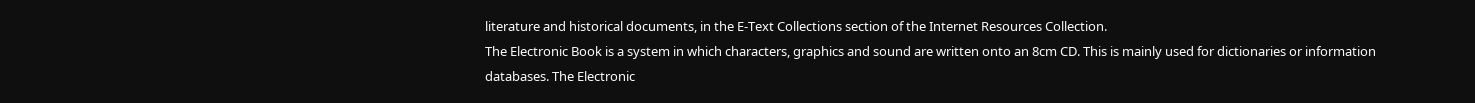literature and historical documents, in the E-Text Collections section of the Internet Resources Collection.
The Electronic Book is a system in which characters, graphics and sound are written onto an 8cm CD. This is mainly used for dictionaries or information databases. The Electronic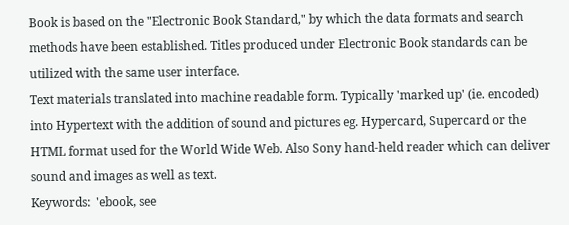Book is based on the "Electronic Book Standard," by which the data formats and search methods have been established. Titles produced under Electronic Book standards can be utilized with the same user interface.
Text materials translated into machine readable form. Typically 'marked up' (ie. encoded) into Hypertext with the addition of sound and pictures eg. Hypercard, Supercard or the HTML format used for the World Wide Web. Also Sony hand-held reader which can deliver sound and images as well as text.
Keywords:  'ebook, see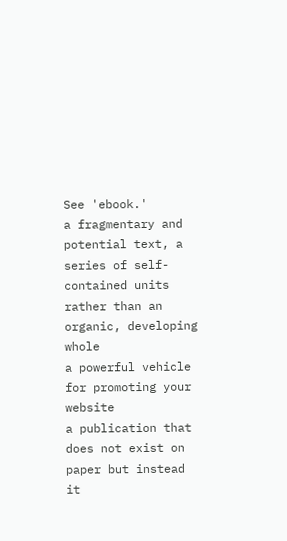See 'ebook.'
a fragmentary and potential text, a series of self-contained units rather than an organic, developing whole
a powerful vehicle for promoting your website
a publication that does not exist on paper but instead it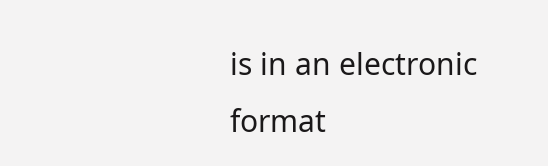is in an electronic format